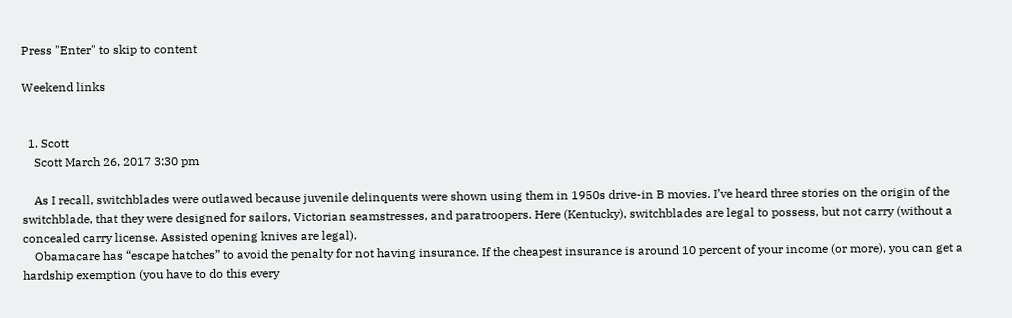Press "Enter" to skip to content

Weekend links


  1. Scott
    Scott March 26, 2017 3:30 pm

    As I recall, switchblades were outlawed because juvenile delinquents were shown using them in 1950s drive-in B movies. I’ve heard three stories on the origin of the switchblade, that they were designed for sailors, Victorian seamstresses, and paratroopers. Here (Kentucky), switchblades are legal to possess, but not carry (without a concealed carry license. Assisted opening knives are legal).
    Obamacare has “escape hatches” to avoid the penalty for not having insurance. If the cheapest insurance is around 10 percent of your income (or more), you can get a hardship exemption (you have to do this every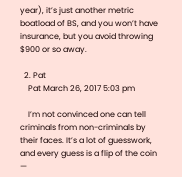year), it’s just another metric boatload of BS, and you won’t have insurance, but you avoid throwing $900 or so away.

  2. Pat
    Pat March 26, 2017 5:03 pm

    I’m not convinced one can tell criminals from non-criminals by their faces. It’s a lot of guesswork, and every guess is a flip of the coin —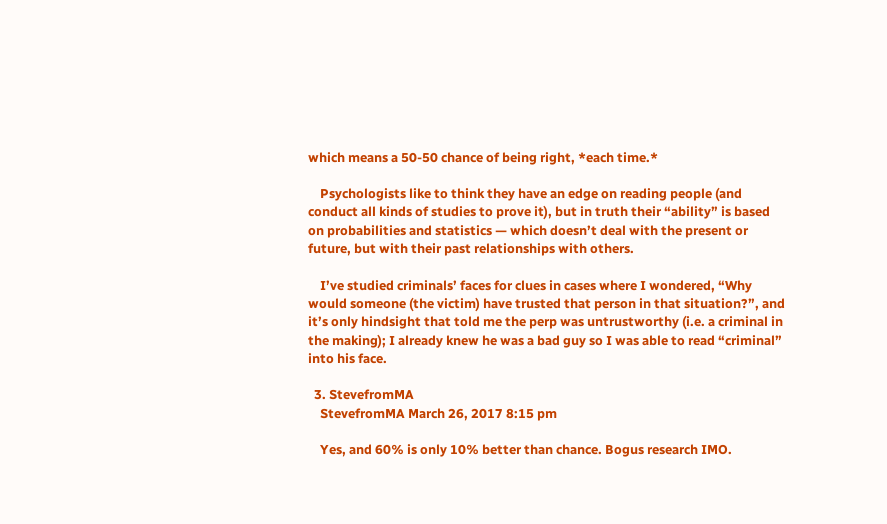which means a 50-50 chance of being right, *each time.*

    Psychologists like to think they have an edge on reading people (and conduct all kinds of studies to prove it), but in truth their “ability” is based on probabilities and statistics — which doesn’t deal with the present or future, but with their past relationships with others.

    I’ve studied criminals’ faces for clues in cases where I wondered, “Why would someone (the victim) have trusted that person in that situation?”, and it’s only hindsight that told me the perp was untrustworthy (i.e. a criminal in the making); I already knew he was a bad guy so I was able to read “criminal” into his face.

  3. StevefromMA
    StevefromMA March 26, 2017 8:15 pm

    Yes, and 60% is only 10% better than chance. Bogus research IMO.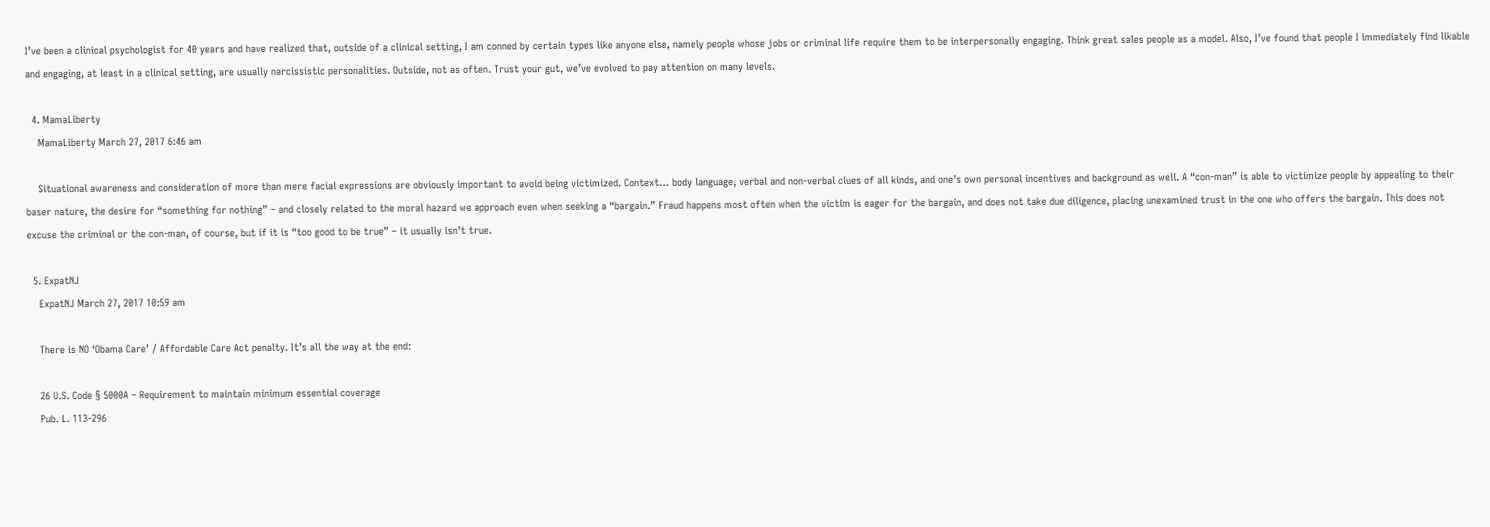I’ve been a clinical psychologist for 40 years and have realized that, outside of a clinical setting, I am conned by certain types like anyone else, namely people whose jobs or criminal life require them to be interpersonally engaging. Think great sales people as a model. Also, I’ve found that people I immediately find likable and engaging, at least in a clinical setting, are usually narcissistic personalities. Outside, not as often. Trust your gut, we’ve evolved to pay attention on many levels.

  4. MamaLiberty
    MamaLiberty March 27, 2017 6:46 am

    Situational awareness and consideration of more than mere facial expressions are obviously important to avoid being victimized. Context… body language, verbal and non-verbal clues of all kinds, and one’s own personal incentives and background as well. A “con-man” is able to victimize people by appealing to their baser nature, the desire for “something for nothing” – and closely related to the moral hazard we approach even when seeking a “bargain.” Fraud happens most often when the victim is eager for the bargain, and does not take due diligence, placing unexamined trust in the one who offers the bargain. This does not excuse the criminal or the con-man, of course, but if it is “too good to be true” – it usually isn’t true.

  5. ExpatNJ
    ExpatNJ March 27, 2017 10:59 am

    There is NO ‘Obama Care’ / Affordable Care Act penalty. It’s all the way at the end:

    26 U.S. Code § 5000A – Requirement to maintain minimum essential coverage
    Pub. L. 113-296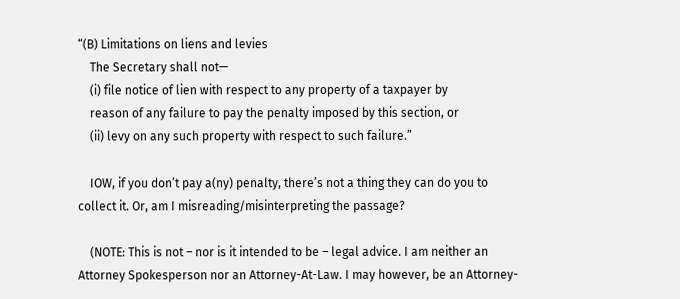“(B) Limitations on liens and levies
    The Secretary shall not—
    (i) file notice of lien with respect to any property of a taxpayer by
    reason of any failure to pay the penalty imposed by this section, or
    (ii) levy on any such property with respect to such failure.”

    IOW, if you don’t pay a(ny) penalty, there’s not a thing they can do you to collect it. Or, am I misreading/misinterpreting the passage?

    (NOTE: This is not – nor is it intended to be – legal advice. I am neither an Attorney Spokesperson nor an Attorney-At-Law. I may however, be an Attorney-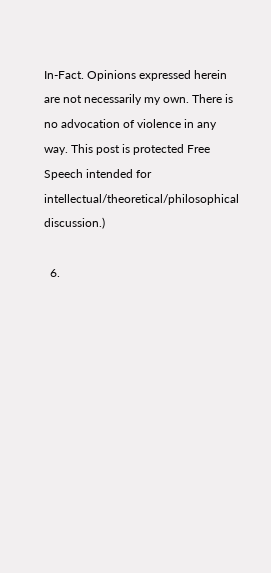In-Fact. Opinions expressed herein are not necessarily my own. There is no advocation of violence in any way. This post is protected Free Speech intended for intellectual/theoretical/philosophical discussion.)

  6.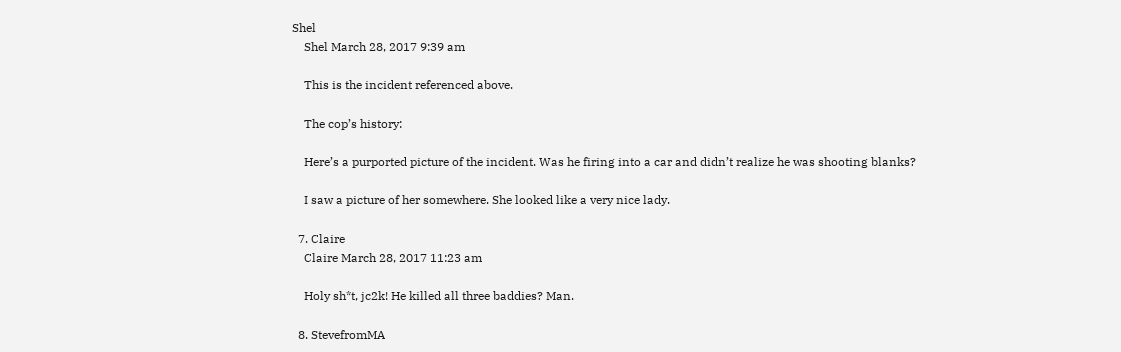Shel
    Shel March 28, 2017 9:39 am

    This is the incident referenced above.

    The cop’s history:

    Here’s a purported picture of the incident. Was he firing into a car and didn’t realize he was shooting blanks?

    I saw a picture of her somewhere. She looked like a very nice lady.

  7. Claire
    Claire March 28, 2017 11:23 am

    Holy sh*t, jc2k! He killed all three baddies? Man.

  8. StevefromMA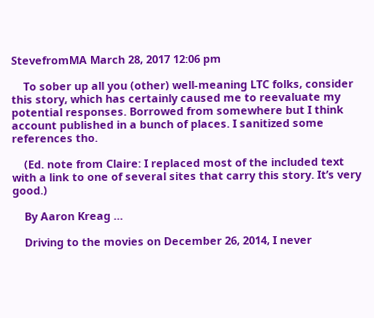StevefromMA March 28, 2017 12:06 pm

    To sober up all you (other) well-meaning LTC folks, consider this story, which has certainly caused me to reevaluate my potential responses. Borrowed from somewhere but I think account published in a bunch of places. I sanitized some references tho.

    (Ed. note from Claire: I replaced most of the included text with a link to one of several sites that carry this story. It’s very good.)

    By Aaron Kreag …

    Driving to the movies on December 26, 2014, I never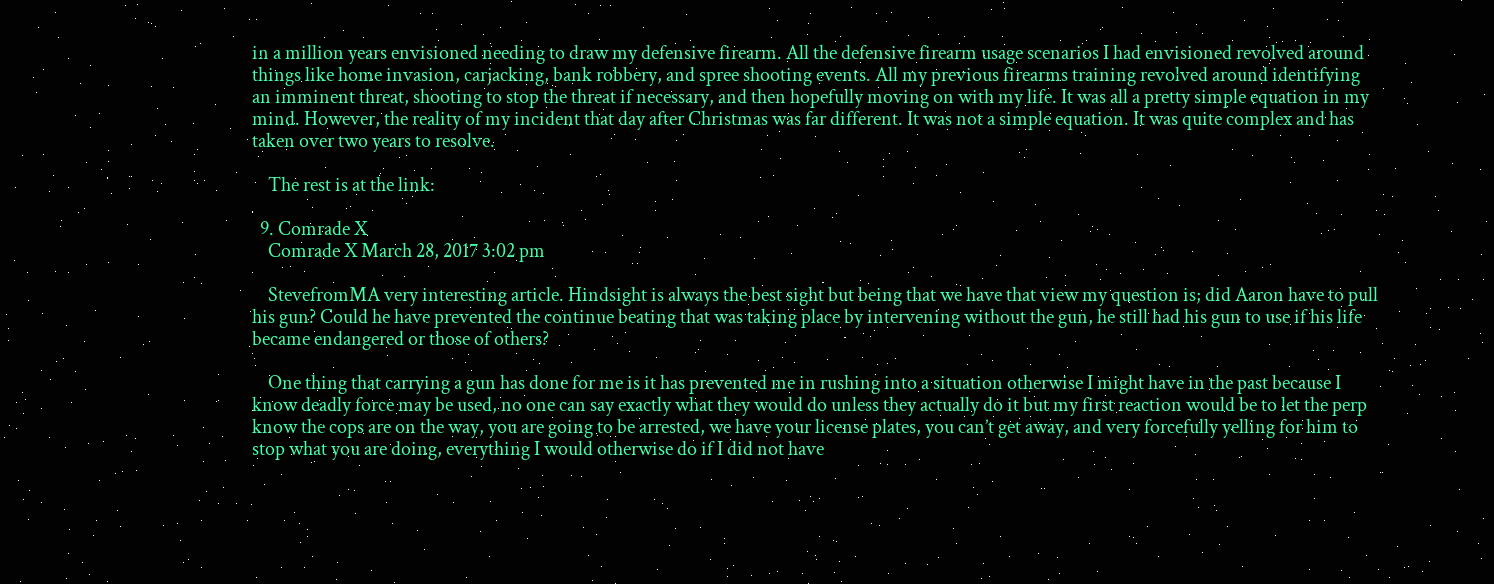in a million years envisioned needing to draw my defensive firearm. All the defensive firearm usage scenarios I had envisioned revolved around things like home invasion, carjacking, bank robbery, and spree shooting events. All my previous firearms training revolved around identifying an imminent threat, shooting to stop the threat if necessary, and then hopefully moving on with my life. It was all a pretty simple equation in my mind. However, the reality of my incident that day after Christmas was far different. It was not a simple equation. It was quite complex and has taken over two years to resolve.

    The rest is at the link:

  9. Comrade X
    Comrade X March 28, 2017 3:02 pm

    StevefromMA very interesting article. Hindsight is always the best sight but being that we have that view my question is; did Aaron have to pull his gun? Could he have prevented the continue beating that was taking place by intervening without the gun, he still had his gun to use if his life became endangered or those of others?

    One thing that carrying a gun has done for me is it has prevented me in rushing into a situation otherwise I might have in the past because I know deadly force may be used, no one can say exactly what they would do unless they actually do it but my first reaction would be to let the perp know the cops are on the way, you are going to be arrested, we have your license plates, you can’t get away, and very forcefully yelling for him to stop what you are doing, everything I would otherwise do if I did not have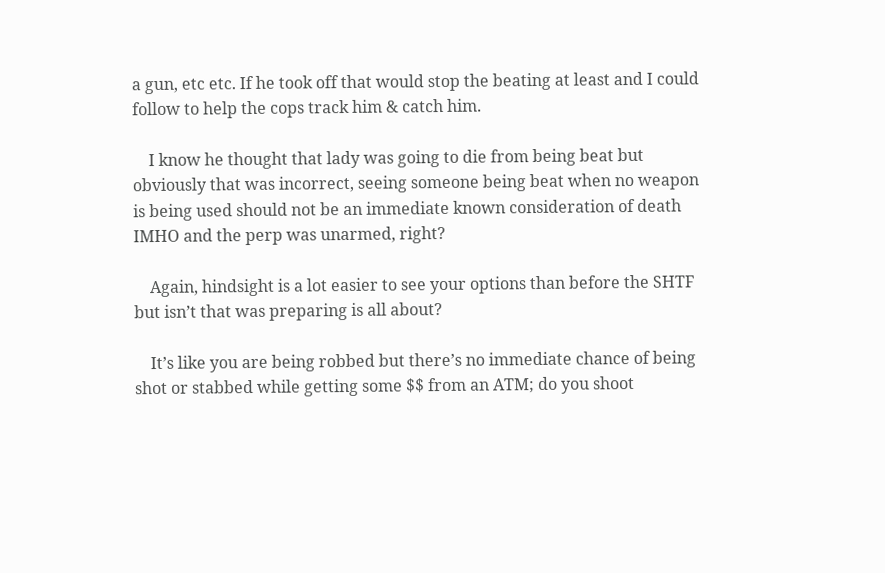a gun, etc etc. If he took off that would stop the beating at least and I could follow to help the cops track him & catch him.

    I know he thought that lady was going to die from being beat but obviously that was incorrect, seeing someone being beat when no weapon is being used should not be an immediate known consideration of death IMHO and the perp was unarmed, right?

    Again, hindsight is a lot easier to see your options than before the SHTF but isn’t that was preparing is all about?

    It’s like you are being robbed but there’s no immediate chance of being shot or stabbed while getting some $$ from an ATM; do you shoot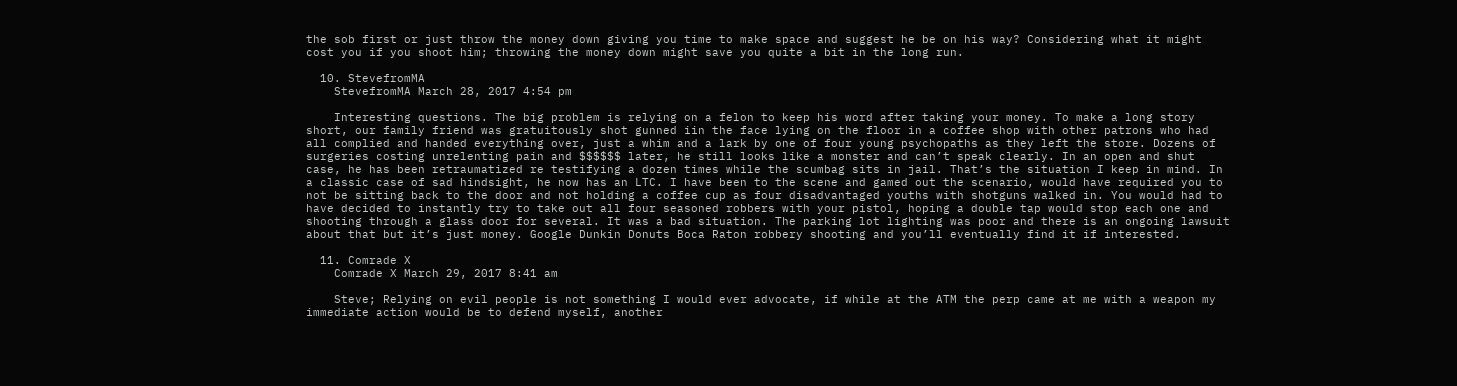the sob first or just throw the money down giving you time to make space and suggest he be on his way? Considering what it might cost you if you shoot him; throwing the money down might save you quite a bit in the long run.

  10. StevefromMA
    StevefromMA March 28, 2017 4:54 pm

    Interesting questions. The big problem is relying on a felon to keep his word after taking your money. To make a long story short, our family friend was gratuitously shot gunned iin the face lying on the floor in a coffee shop with other patrons who had all complied and handed everything over, just a whim and a lark by one of four young psychopaths as they left the store. Dozens of surgeries costing unrelenting pain and $$$$$$ later, he still looks like a monster and can’t speak clearly. In an open and shut case, he has been retraumatized re testifying a dozen times while the scumbag sits in jail. That’s the situation I keep in mind. In a classic case of sad hindsight, he now has an LTC. I have been to the scene and gamed out the scenario, would have required you to not be sitting back to the door and not holding a coffee cup as four disadvantaged youths with shotguns walked in. You would had to have decided to instantly try to take out all four seasoned robbers with your pistol, hoping a double tap would stop each one and shooting through a glass door for several. It was a bad situation. The parking lot lighting was poor and there is an ongoing lawsuit about that but it’s just money. Google Dunkin Donuts Boca Raton robbery shooting and you’ll eventually find it if interested.

  11. Comrade X
    Comrade X March 29, 2017 8:41 am

    Steve; Relying on evil people is not something I would ever advocate, if while at the ATM the perp came at me with a weapon my immediate action would be to defend myself, another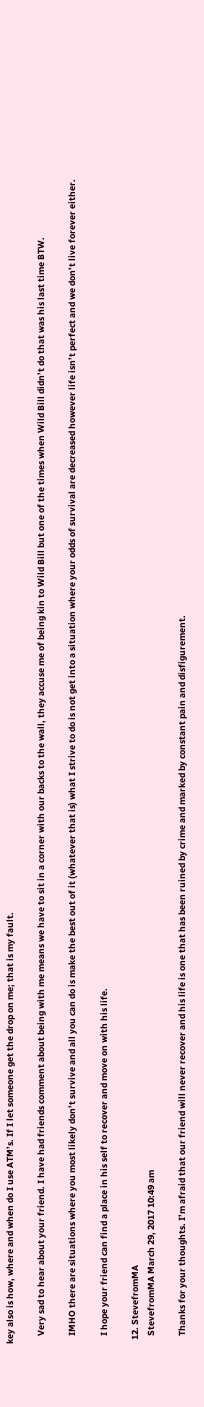key also is how, where and when do I use ATM’s. If I let someone get the drop on me; that is my fault.

    Very sad to hear about your friend. I have had friends comment about being with me means we have to sit in a corner with our backs to the wall, they accuse me of being kin to Wild Bill but one of the times when Wild Bill didn’t do that was his last time BTW.

    IMHO there are situations where you most likely don’t survive and all you can do is make the best out of it (whatever that is) what I strive to do is not get into a situation where your odds of survival are decreased however life isn’t perfect and we don’t live forever either.

    I hope your friend can find a place in his self to recover and move on with his life.

  12. StevefromMA
    StevefromMA March 29, 2017 10:49 am

    Thanks for your thoughts. I’m afraid that our friend will never recover and his life is one that has been ruined by crime and marked by constant pain and disfigurement.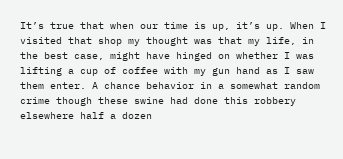It’s true that when our time is up, it’s up. When I visited that shop my thought was that my life, in the best case, might have hinged on whether I was lifting a cup of coffee with my gun hand as I saw them enter. A chance behavior in a somewhat random crime though these swine had done this robbery elsewhere half a dozen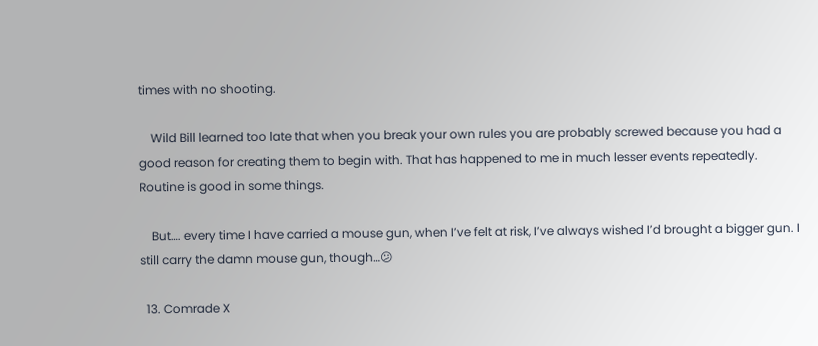times with no shooting.

    Wild Bill learned too late that when you break your own rules you are probably screwed because you had a good reason for creating them to begin with. That has happened to me in much lesser events repeatedly. Routine is good in some things.

    But…. every time I have carried a mouse gun, when I’ve felt at risk, I’ve always wished I’d brought a bigger gun. I still carry the damn mouse gun, though…😕

  13. Comrade X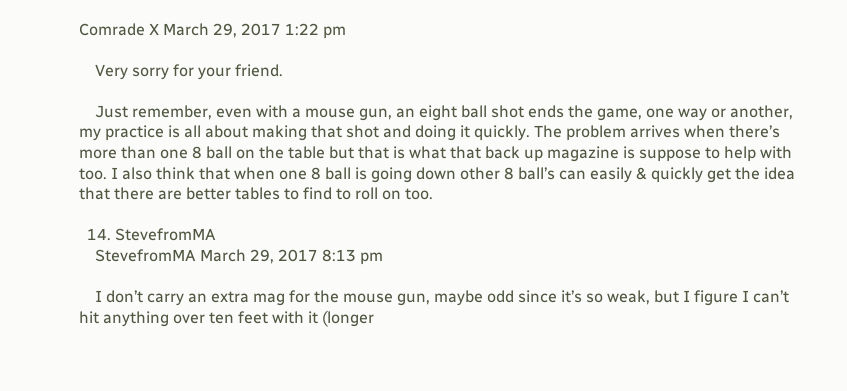Comrade X March 29, 2017 1:22 pm

    Very sorry for your friend.

    Just remember, even with a mouse gun, an eight ball shot ends the game, one way or another, my practice is all about making that shot and doing it quickly. The problem arrives when there’s more than one 8 ball on the table but that is what that back up magazine is suppose to help with too. I also think that when one 8 ball is going down other 8 ball’s can easily & quickly get the idea that there are better tables to find to roll on too.

  14. StevefromMA
    StevefromMA March 29, 2017 8:13 pm

    I don’t carry an extra mag for the mouse gun, maybe odd since it’s so weak, but I figure I can’t hit anything over ten feet with it (longer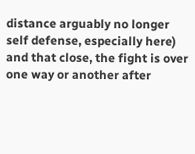distance arguably no longer self defense, especially here) and that close, the fight is over one way or another after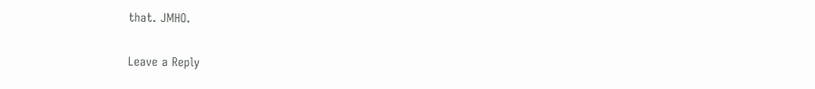that. JMHO.

Leave a Reply